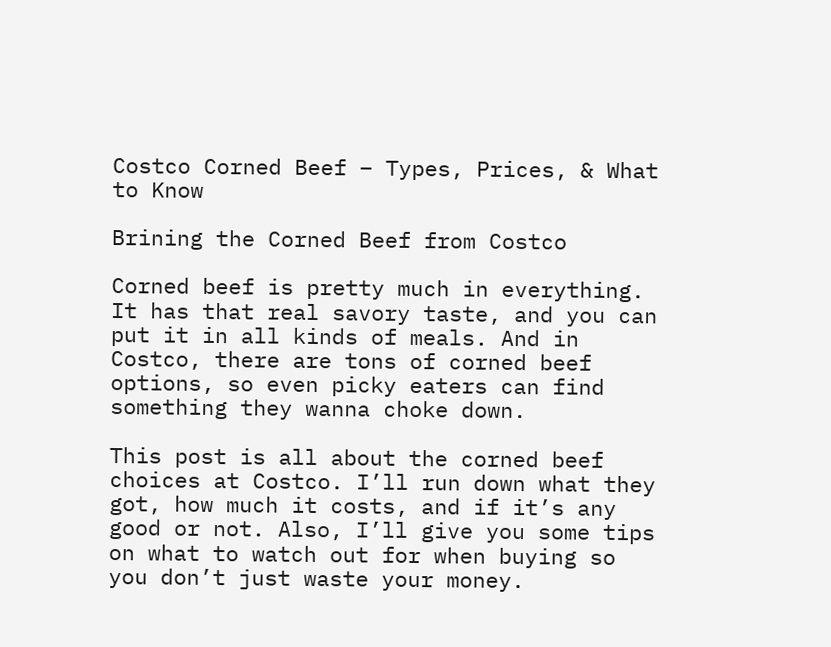Costco Corned Beef – Types, Prices, & What to Know

Brining the Corned Beef from Costco

Corned beef is pretty much in everything. It has that real savory taste, and you can put it in all kinds of meals. And in Costco, there are tons of corned beef options, so even picky eaters can find something they wanna choke down.

This post is all about the corned beef choices at Costco. I’ll run down what they got, how much it costs, and if it’s any good or not. Also, I’ll give you some tips on what to watch out for when buying so you don’t just waste your money.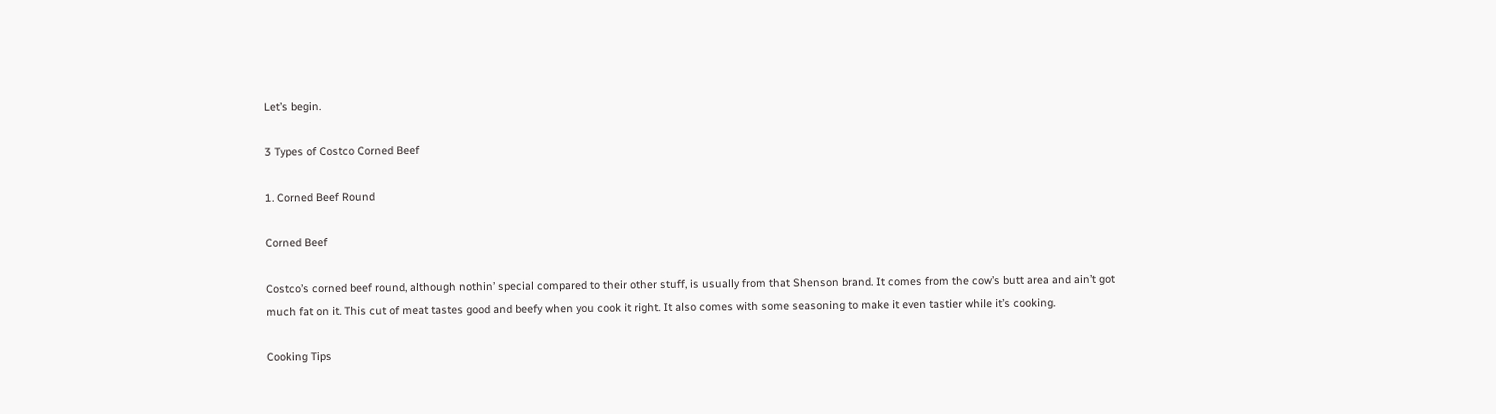Let’s begin.

3 Types of Costco Corned Beef

1. Corned Beef Round

Corned Beef

Costco’s corned beef round, although nothin’ special compared to their other stuff, is usually from that Shenson brand. It comes from the cow’s butt area and ain’t got much fat on it. This cut of meat tastes good and beefy when you cook it right. It also comes with some seasoning to make it even tastier while it’s cooking.

Cooking Tips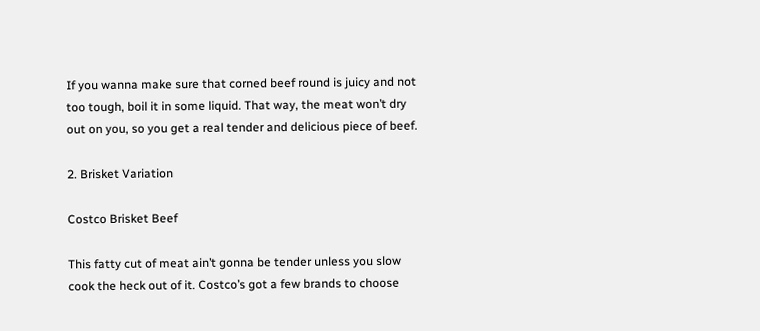If you wanna make sure that corned beef round is juicy and not too tough, boil it in some liquid. That way, the meat won’t dry out on you, so you get a real tender and delicious piece of beef.

2. Brisket Variation

Costco Brisket Beef

This fatty cut of meat ain’t gonna be tender unless you slow cook the heck out of it. Costco’s got a few brands to choose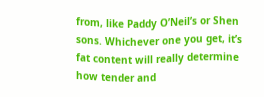from, like Paddy O’Neil’s or Shen sons. Whichever one you get, it’s fat content will really determine how tender and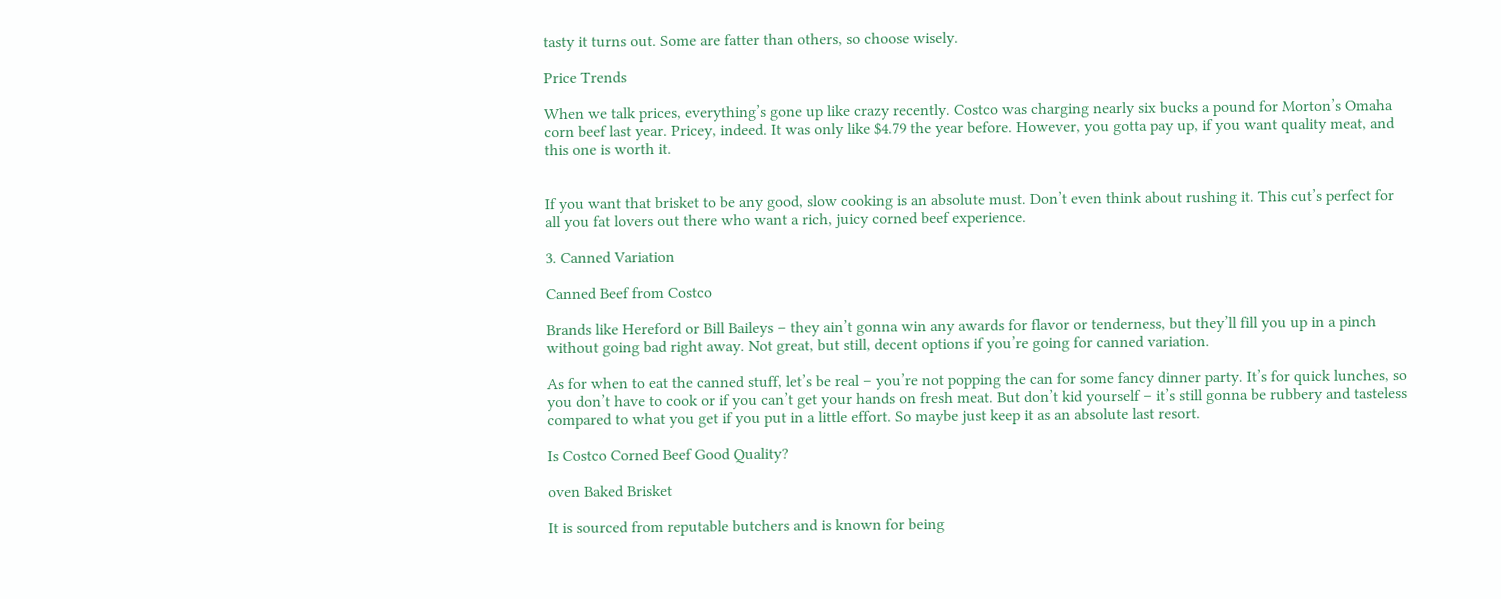tasty it turns out. Some are fatter than others, so choose wisely.

Price Trends

When we talk prices, everything’s gone up like crazy recently. Costco was charging nearly six bucks a pound for Morton’s Omaha corn beef last year. Pricey, indeed. It was only like $4.79 the year before. However, you gotta pay up, if you want quality meat, and this one is worth it.


If you want that brisket to be any good, slow cooking is an absolute must. Don’t even think about rushing it. This cut’s perfect for all you fat lovers out there who want a rich, juicy corned beef experience.

3. Canned Variation

Canned Beef from Costco

Brands like Hereford or Bill Baileys – they ain’t gonna win any awards for flavor or tenderness, but they’ll fill you up in a pinch without going bad right away. Not great, but still, decent options if you’re going for canned variation.

As for when to eat the canned stuff, let’s be real – you’re not popping the can for some fancy dinner party. It’s for quick lunches, so you don’t have to cook or if you can’t get your hands on fresh meat. But don’t kid yourself – it’s still gonna be rubbery and tasteless compared to what you get if you put in a little effort. So maybe just keep it as an absolute last resort.

Is Costco Corned Beef Good Quality?

oven Baked Brisket

It is sourced from reputable butchers and is known for being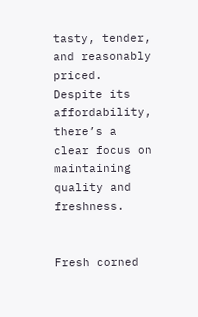tasty, tender, and reasonably priced. Despite its affordability, there’s a clear focus on maintaining quality and freshness.


Fresh corned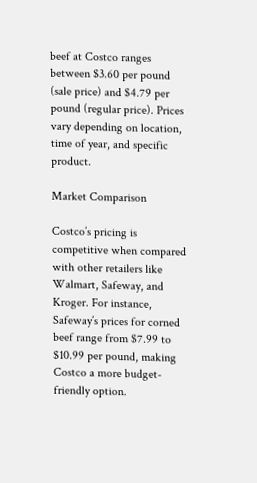beef at Costco ranges between $3.60 per pound (sale price) and $4.79 per pound (regular price). Prices vary depending on location, time of year, and specific product.

Market Comparison

Costco’s pricing is competitive when compared with other retailers like Walmart, Safeway, and Kroger. For instance, Safeway’s prices for corned beef range from $7.99 to $10.99 per pound, making Costco a more budget-friendly option.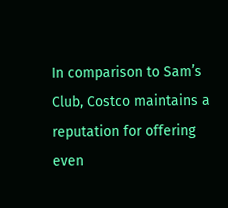In comparison to Sam’s Club, Costco maintains a reputation for offering even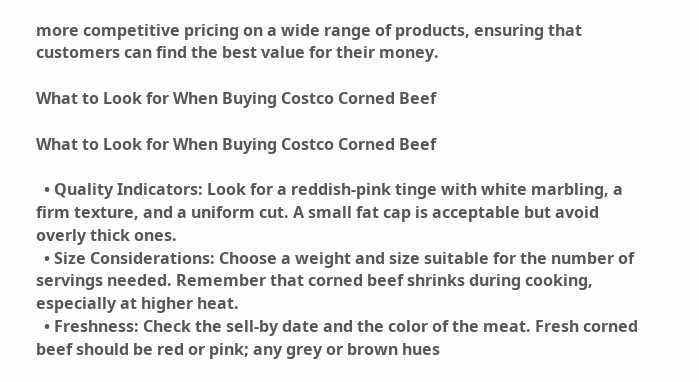more competitive pricing on a wide range of products, ensuring that customers can find the best value for their money.

What to Look for When Buying Costco Corned Beef

What to Look for When Buying Costco Corned Beef

  • Quality Indicators: Look for a reddish-pink tinge with white marbling, a firm texture, and a uniform cut. A small fat cap is acceptable but avoid overly thick ones.
  • Size Considerations: Choose a weight and size suitable for the number of servings needed. Remember that corned beef shrinks during cooking, especially at higher heat.
  • Freshness: Check the sell-by date and the color of the meat. Fresh corned beef should be red or pink; any grey or brown hues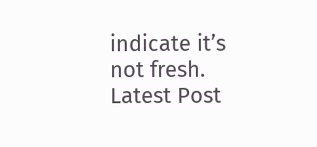indicate it’s not fresh.
Latest Post